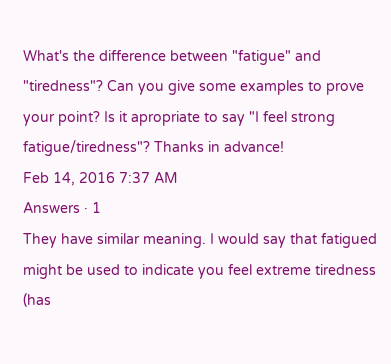What's the difference between "fatigue" and "tiredness"? Can you give some examples to prove your point? Is it apropriate to say "I feel strong fatigue/tiredness"? Thanks in advance!
Feb 14, 2016 7:37 AM
Answers · 1
They have similar meaning. I would say that fatigued might be used to indicate you feel extreme tiredness (has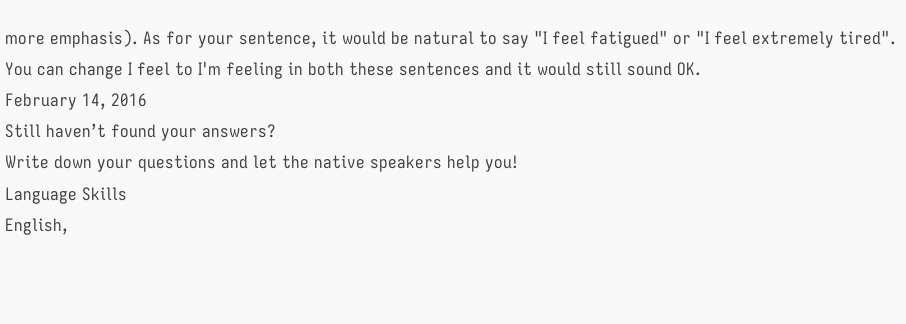more emphasis). As for your sentence, it would be natural to say "I feel fatigued" or "I feel extremely tired". You can change I feel to I'm feeling in both these sentences and it would still sound OK.
February 14, 2016
Still haven’t found your answers?
Write down your questions and let the native speakers help you!
Language Skills
English,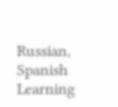Russian, Spanish
Learning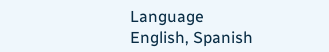Language
English, Spanish